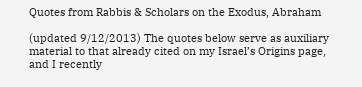Quotes from Rabbis & Scholars on the Exodus, Abraham

(updated 9/12/2013) The quotes below serve as auxiliary material to that already cited on my Israel’s Origins page, and I recently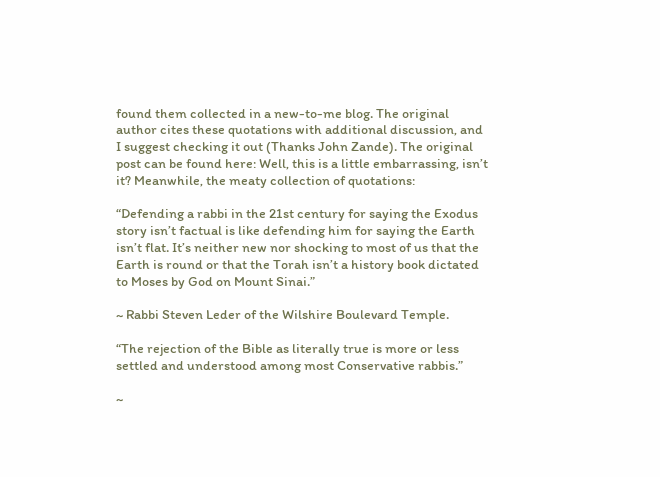found them collected in a new-to-me blog. The original author cites these quotations with additional discussion, and I suggest checking it out (Thanks John Zande). The original post can be found here: Well, this is a little embarrassing, isn’t it? Meanwhile, the meaty collection of quotations:

“Defending a rabbi in the 21st century for saying the Exodus story isn’t factual is like defending him for saying the Earth isn’t flat. It’s neither new nor shocking to most of us that the Earth is round or that the Torah isn’t a history book dictated to Moses by God on Mount Sinai.”

~ Rabbi Steven Leder of the Wilshire Boulevard Temple.

“The rejection of the Bible as literally true is more or less settled and understood among most Conservative rabbis.”

~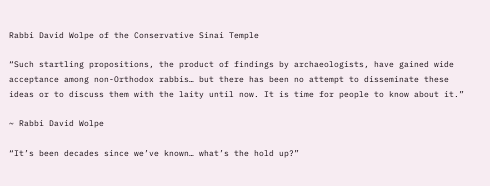Rabbi David Wolpe of the Conservative Sinai Temple

“Such startling propositions, the product of findings by archaeologists, have gained wide acceptance among non-Orthodox rabbis… but there has been no attempt to disseminate these ideas or to discuss them with the laity until now. It is time for people to know about it.”

~ Rabbi David Wolpe

“It’s been decades since we’ve known… what’s the hold up?”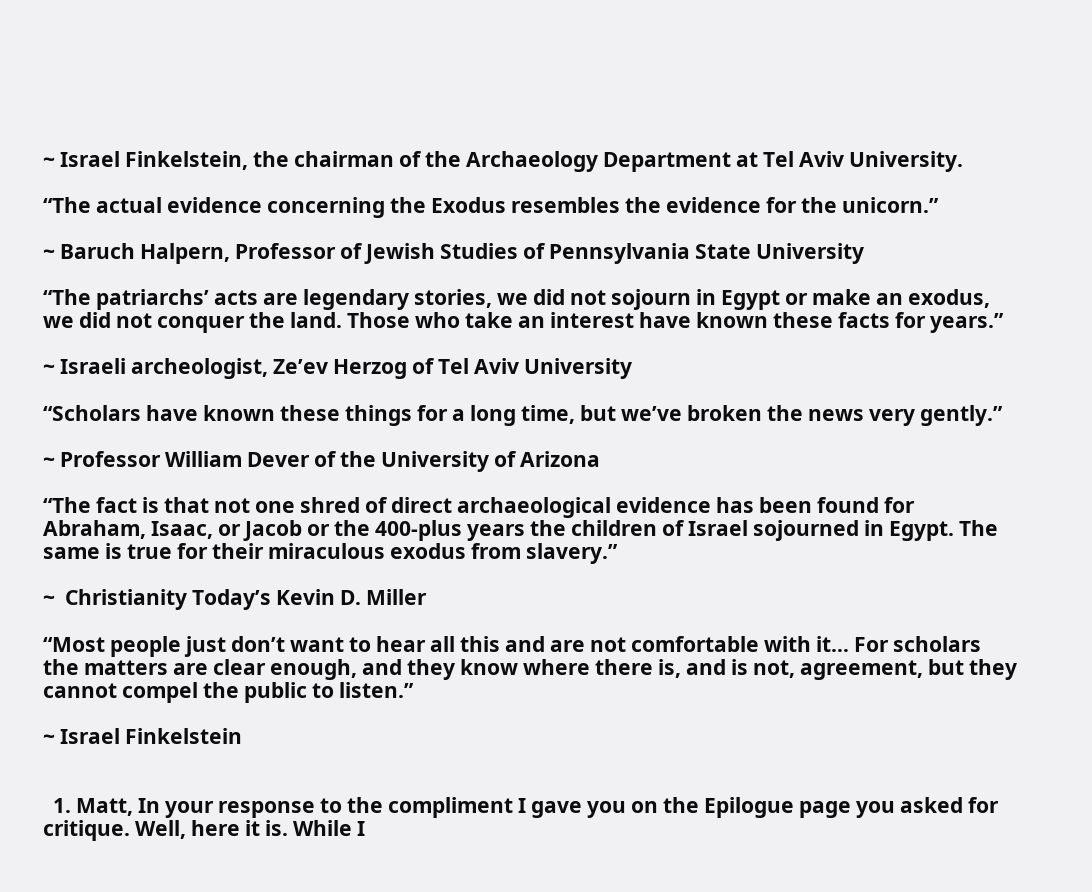~ Israel Finkelstein, the chairman of the Archaeology Department at Tel Aviv University.

“The actual evidence concerning the Exodus resembles the evidence for the unicorn.”

~ Baruch Halpern, Professor of Jewish Studies of Pennsylvania State University

“The patriarchs’ acts are legendary stories, we did not sojourn in Egypt or make an exodus, we did not conquer the land. Those who take an interest have known these facts for years.”

~ Israeli archeologist, Ze’ev Herzog of Tel Aviv University

“Scholars have known these things for a long time, but we’ve broken the news very gently.”

~ Professor William Dever of the University of Arizona

“The fact is that not one shred of direct archaeological evidence has been found for Abraham, Isaac, or Jacob or the 400-plus years the children of Israel sojourned in Egypt. The same is true for their miraculous exodus from slavery.”

~  Christianity Today’s Kevin D. Miller

“Most people just don’t want to hear all this and are not comfortable with it… For scholars the matters are clear enough, and they know where there is, and is not, agreement, but they cannot compel the public to listen.”

~ Israel Finkelstein


  1. Matt, In your response to the compliment I gave you on the Epilogue page you asked for critique. Well, here it is. While I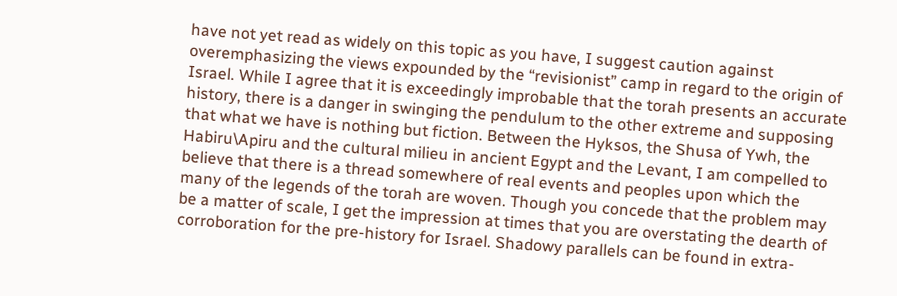have not yet read as widely on this topic as you have, I suggest caution against overemphasizing the views expounded by the “revisionist” camp in regard to the origin of Israel. While I agree that it is exceedingly improbable that the torah presents an accurate history, there is a danger in swinging the pendulum to the other extreme and supposing that what we have is nothing but fiction. Between the Hyksos, the Shusa of Ywh, the Habiru\Apiru and the cultural milieu in ancient Egypt and the Levant, I am compelled to believe that there is a thread somewhere of real events and peoples upon which the many of the legends of the torah are woven. Though you concede that the problem may be a matter of scale, I get the impression at times that you are overstating the dearth of corroboration for the pre-history for Israel. Shadowy parallels can be found in extra-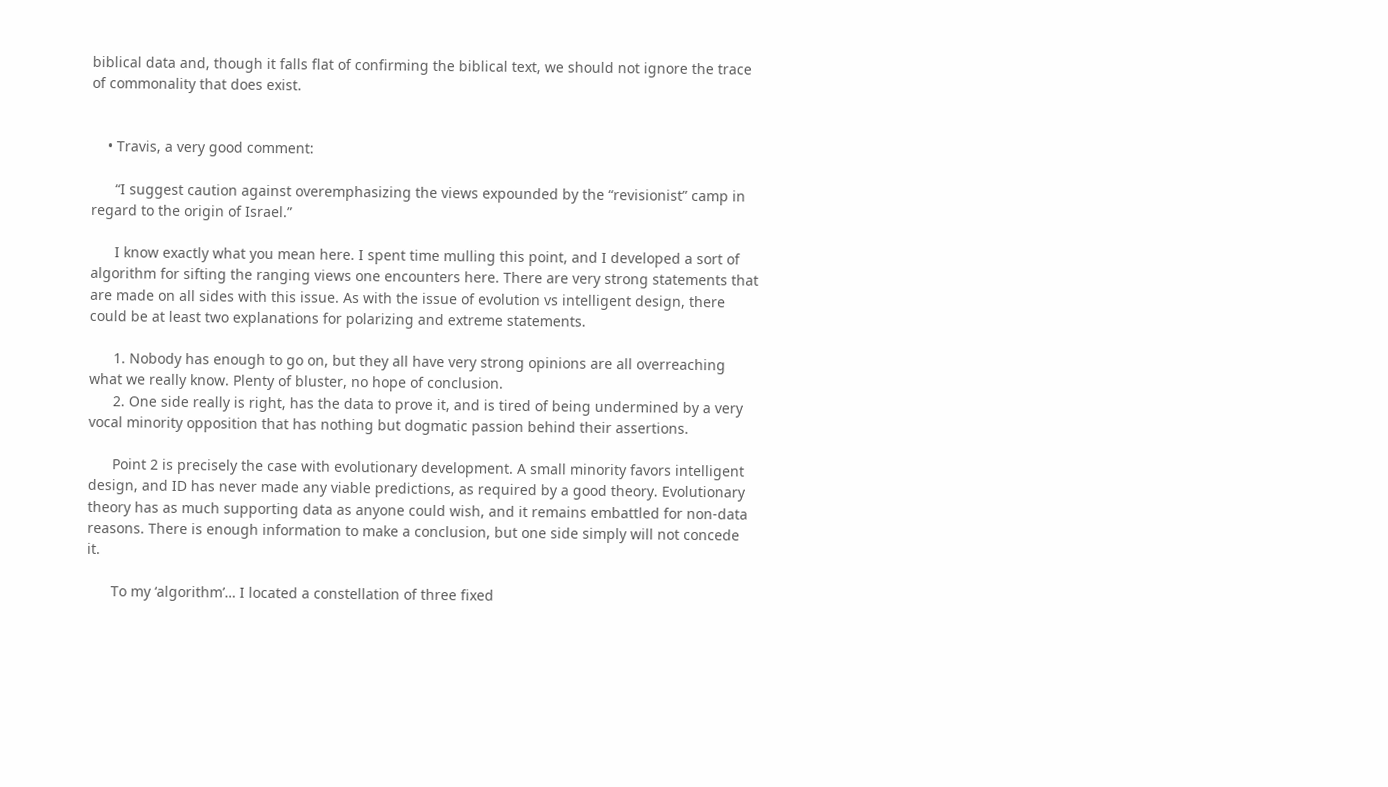biblical data and, though it falls flat of confirming the biblical text, we should not ignore the trace of commonality that does exist.


    • Travis, a very good comment:

      “I suggest caution against overemphasizing the views expounded by the “revisionist” camp in regard to the origin of Israel.”

      I know exactly what you mean here. I spent time mulling this point, and I developed a sort of algorithm for sifting the ranging views one encounters here. There are very strong statements that are made on all sides with this issue. As with the issue of evolution vs intelligent design, there could be at least two explanations for polarizing and extreme statements.

      1. Nobody has enough to go on, but they all have very strong opinions are all overreaching what we really know. Plenty of bluster, no hope of conclusion.
      2. One side really is right, has the data to prove it, and is tired of being undermined by a very vocal minority opposition that has nothing but dogmatic passion behind their assertions.

      Point 2 is precisely the case with evolutionary development. A small minority favors intelligent design, and ID has never made any viable predictions, as required by a good theory. Evolutionary theory has as much supporting data as anyone could wish, and it remains embattled for non-data reasons. There is enough information to make a conclusion, but one side simply will not concede it.

      To my ‘algorithm’… I located a constellation of three fixed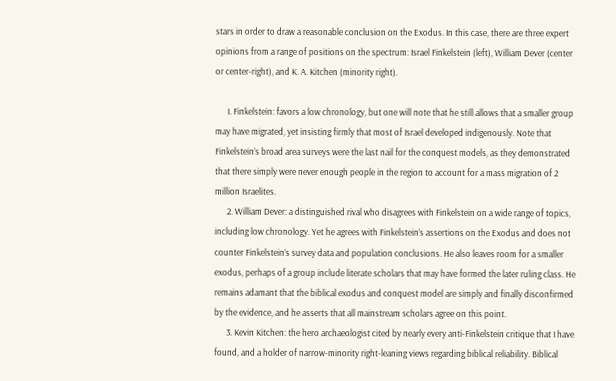stars in order to draw a reasonable conclusion on the Exodus. In this case, there are three expert opinions from a range of positions on the spectrum: Israel Finkelstein (left), William Dever (center or center-right), and K. A. Kitchen (minority right).

      I. Finkelstein: favors a low chronology, but one will note that he still allows that a smaller group may have migrated, yet insisting firmly that most of Israel developed indigenously. Note that Finkelstein’s broad area surveys were the last nail for the conquest models, as they demonstrated that there simply were never enough people in the region to account for a mass migration of 2 million Israelites.
      2. William Dever: a distinguished rival who disagrees with Finkelstein on a wide range of topics, including low chronology. Yet he agrees with Finkelstein’s assertions on the Exodus and does not counter Finkelstein’s survey data and population conclusions. He also leaves room for a smaller exodus, perhaps of a group include literate scholars that may have formed the later ruling class. He remains adamant that the biblical exodus and conquest model are simply and finally disconfirmed by the evidence, and he asserts that all mainstream scholars agree on this point.
      3. Kevin Kitchen: the hero archaeologist cited by nearly every anti-Finkelstein critique that I have found, and a holder of narrow-minority right-leaning views regarding biblical reliability. Biblical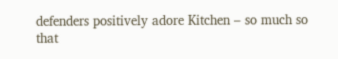defenders positively adore Kitchen – so much so that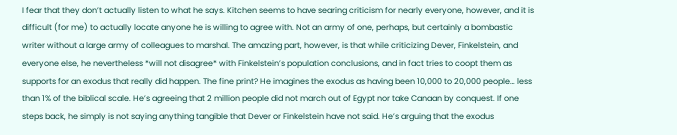I fear that they don’t actually listen to what he says. Kitchen seems to have searing criticism for nearly everyone, however, and it is difficult (for me) to actually locate anyone he is willing to agree with. Not an army of one, perhaps, but certainly a bombastic writer without a large army of colleagues to marshal. The amazing part, however, is that while criticizing Dever, Finkelstein, and everyone else, he nevertheless *will not disagree* with Finkelstein’s population conclusions, and in fact tries to coopt them as supports for an exodus that really did happen. The fine print? He imagines the exodus as having been 10,000 to 20,000 people… less than 1% of the biblical scale. He’s agreeing that 2 million people did not march out of Egypt nor take Canaan by conquest. If one steps back, he simply is not saying anything tangible that Dever or Finkelstein have not said. He’s arguing that the exodus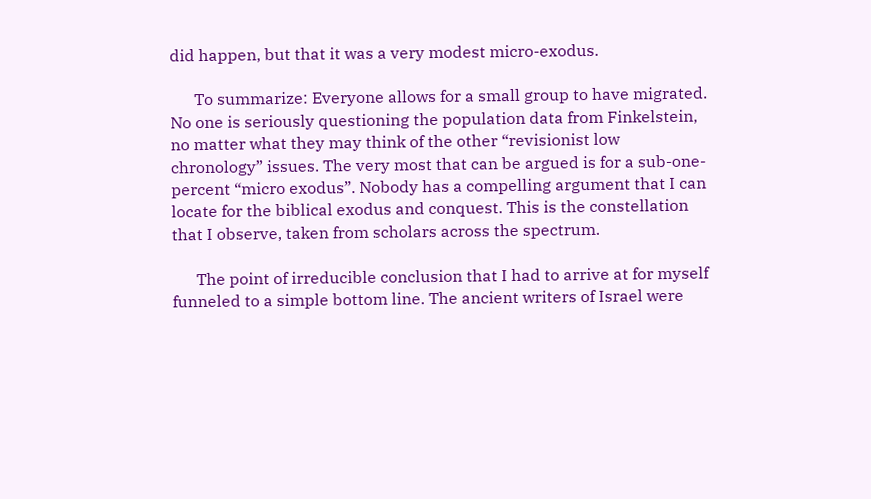did happen, but that it was a very modest micro-exodus.

      To summarize: Everyone allows for a small group to have migrated. No one is seriously questioning the population data from Finkelstein, no matter what they may think of the other “revisionist low chronology” issues. The very most that can be argued is for a sub-one-percent “micro exodus”. Nobody has a compelling argument that I can locate for the biblical exodus and conquest. This is the constellation that I observe, taken from scholars across the spectrum.

      The point of irreducible conclusion that I had to arrive at for myself funneled to a simple bottom line. The ancient writers of Israel were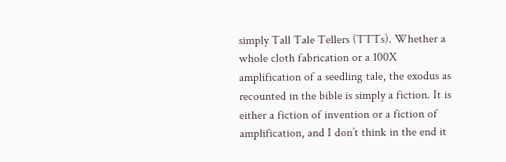simply Tall Tale Tellers (TTTs). Whether a whole cloth fabrication or a 100X amplification of a seedling tale, the exodus as recounted in the bible is simply a fiction. It is either a fiction of invention or a fiction of amplification, and I don’t think in the end it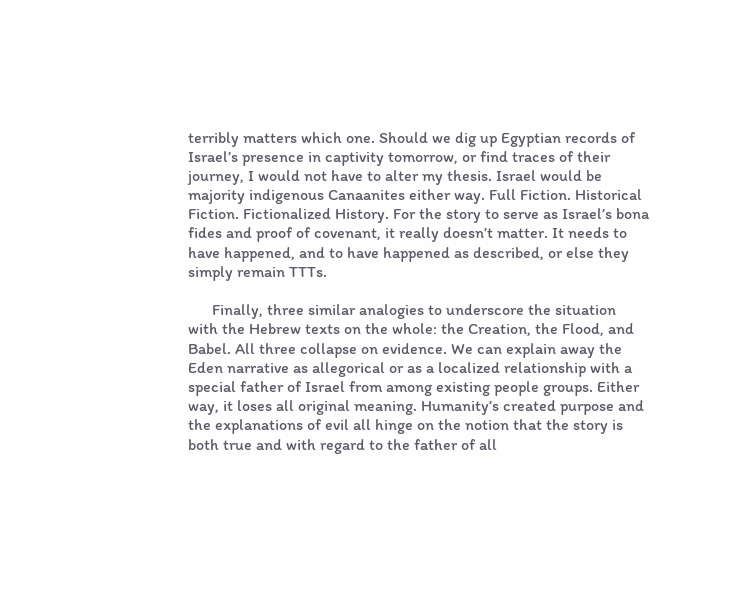terribly matters which one. Should we dig up Egyptian records of Israel’s presence in captivity tomorrow, or find traces of their journey, I would not have to alter my thesis. Israel would be majority indigenous Canaanites either way. Full Fiction. Historical Fiction. Fictionalized History. For the story to serve as Israel’s bona fides and proof of covenant, it really doesn’t matter. It needs to have happened, and to have happened as described, or else they simply remain TTTs.

      Finally, three similar analogies to underscore the situation with the Hebrew texts on the whole: the Creation, the Flood, and Babel. All three collapse on evidence. We can explain away the Eden narrative as allegorical or as a localized relationship with a special father of Israel from among existing people groups. Either way, it loses all original meaning. Humanity’s created purpose and the explanations of evil all hinge on the notion that the story is both true and with regard to the father of all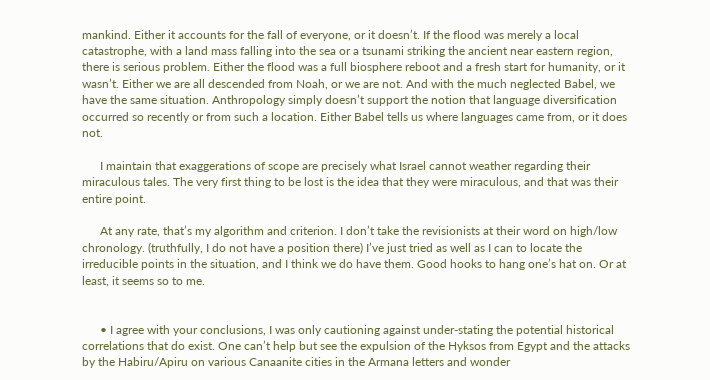mankind. Either it accounts for the fall of everyone, or it doesn’t. If the flood was merely a local catastrophe, with a land mass falling into the sea or a tsunami striking the ancient near eastern region, there is serious problem. Either the flood was a full biosphere reboot and a fresh start for humanity, or it wasn’t. Either we are all descended from Noah, or we are not. And with the much neglected Babel, we have the same situation. Anthropology simply doesn’t support the notion that language diversification occurred so recently or from such a location. Either Babel tells us where languages came from, or it does not.

      I maintain that exaggerations of scope are precisely what Israel cannot weather regarding their miraculous tales. The very first thing to be lost is the idea that they were miraculous, and that was their entire point.

      At any rate, that’s my algorithm and criterion. I don’t take the revisionists at their word on high/low chronology. (truthfully, I do not have a position there) I’ve just tried as well as I can to locate the irreducible points in the situation, and I think we do have them. Good hooks to hang one’s hat on. Or at least, it seems so to me.


      • I agree with your conclusions, I was only cautioning against under-stating the potential historical correlations that do exist. One can’t help but see the expulsion of the Hyksos from Egypt and the attacks by the Habiru/Apiru on various Canaanite cities in the Armana letters and wonder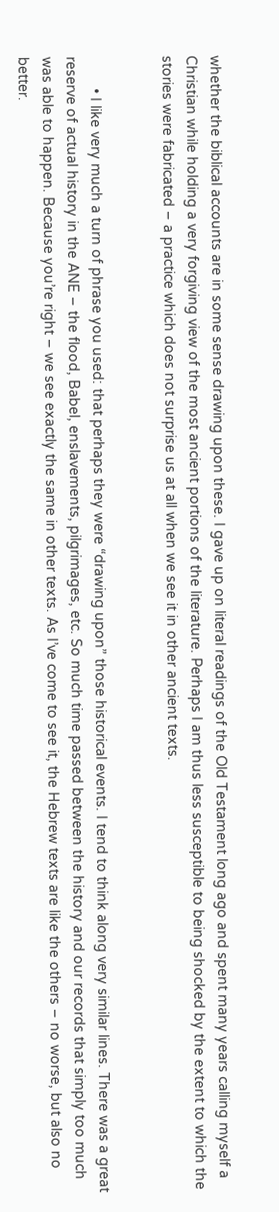whether the biblical accounts are in some sense drawing upon these. I gave up on literal readings of the Old Testament long ago and spent many years calling myself a Christian while holding a very forgiving view of the most ancient portions of the literature. Perhaps I am thus less susceptible to being shocked by the extent to which the stories were fabricated – a practice which does not surprise us at all when we see it in other ancient texts.


        • I like very much a turn of phrase you used: that perhaps they were “drawing upon” those historical events. I tend to think along very similar lines. There was a great reserve of actual history in the ANE – the flood, Babel, enslavements, pilgrimages, etc. So much time passed between the history and our records that simply too much was able to happen. Because you’re right – we see exactly the same in other texts. As I’ve come to see it, the Hebrew texts are like the others – no worse, but also no better.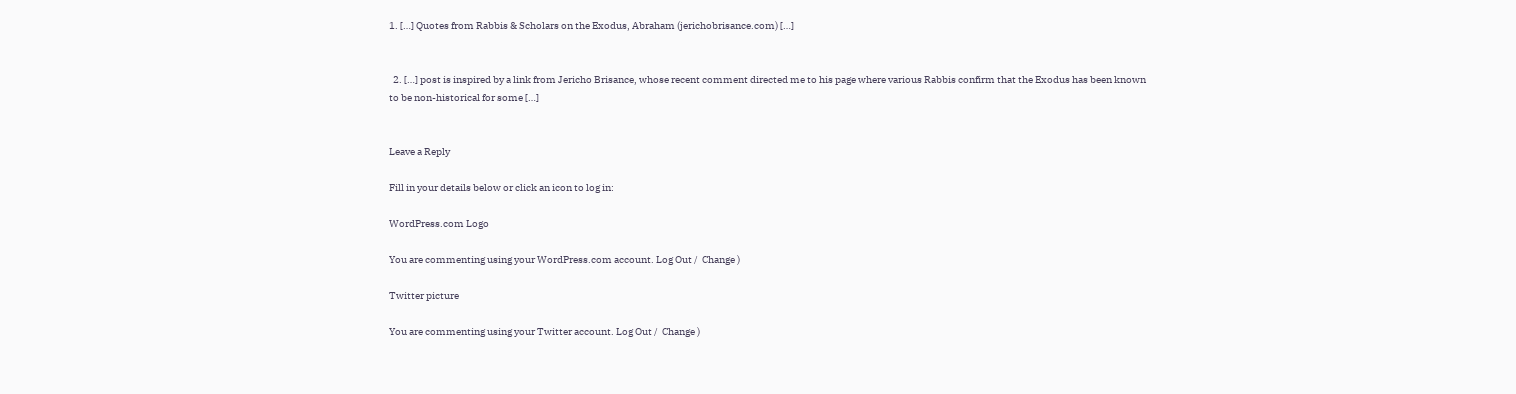1. […] Quotes from Rabbis & Scholars on the Exodus, Abraham (jerichobrisance.com) […]


  2. […] post is inspired by a link from Jericho Brisance, whose recent comment directed me to his page where various Rabbis confirm that the Exodus has been known to be non-historical for some […]


Leave a Reply

Fill in your details below or click an icon to log in:

WordPress.com Logo

You are commenting using your WordPress.com account. Log Out /  Change )

Twitter picture

You are commenting using your Twitter account. Log Out /  Change )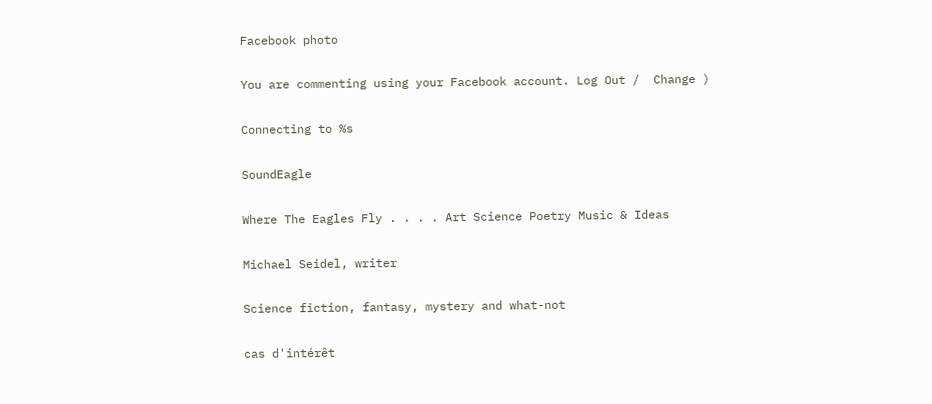Facebook photo

You are commenting using your Facebook account. Log Out /  Change )

Connecting to %s

SoundEagle

Where The Eagles Fly . . . . Art Science Poetry Music & Ideas

Michael Seidel, writer

Science fiction, fantasy, mystery and what-not

cas d'intérêt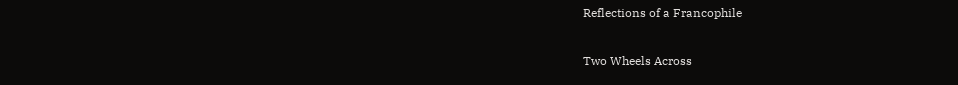Reflections of a Francophile

Two Wheels Across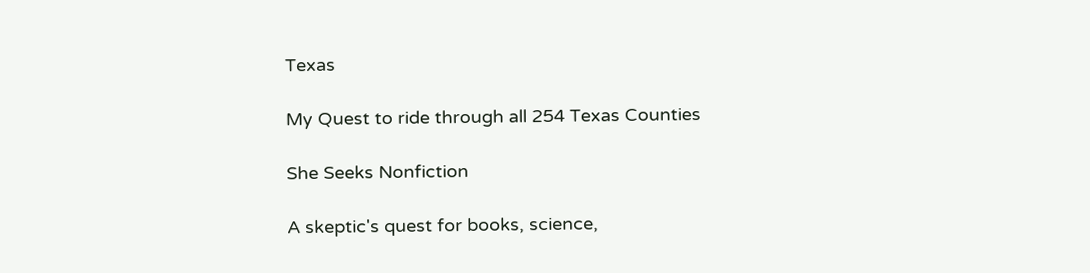Texas

My Quest to ride through all 254 Texas Counties

She Seeks Nonfiction

A skeptic's quest for books, science,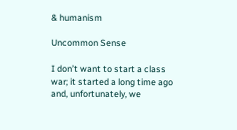& humanism

Uncommon Sense

I don’t want to start a class war; it started a long time ago and, unfortunately, we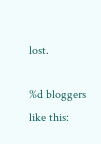lost.

%d bloggers like this: